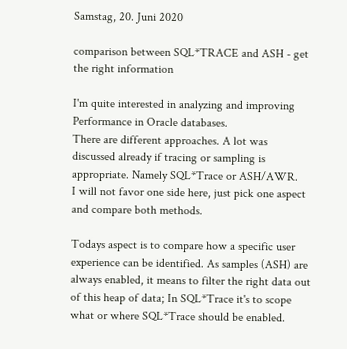Samstag, 20. Juni 2020

comparison between SQL*TRACE and ASH - get the right information

I'm quite interested in analyzing and improving Performance in Oracle databases.
There are different approaches. A lot was discussed already if tracing or sampling is appropriate. Namely SQL*Trace or ASH/AWR.
I will not favor one side here, just pick one aspect and compare both methods.

Todays aspect is to compare how a specific user experience can be identified. As samples (ASH) are always enabled, it means to filter the right data out of this heap of data; In SQL*Trace it's to scope what or where SQL*Trace should be enabled.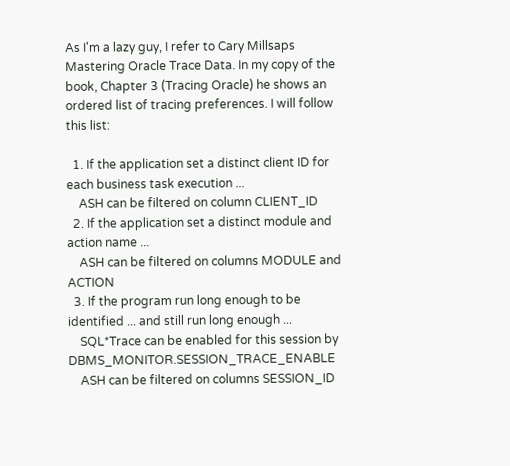As I'm a lazy guy, I refer to Cary Millsaps Mastering Oracle Trace Data. In my copy of the book, Chapter 3 (Tracing Oracle) he shows an ordered list of tracing preferences. I will follow this list:

  1. If the application set a distinct client ID for each business task execution ...
    ASH can be filtered on column CLIENT_ID
  2. If the application set a distinct module and action name ...
    ASH can be filtered on columns MODULE and ACTION
  3. If the program run long enough to be identified ... and still run long enough ...
    SQL*Trace can be enabled for this session by DBMS_MONITOR.SESSION_TRACE_ENABLE
    ASH can be filtered on columns SESSION_ID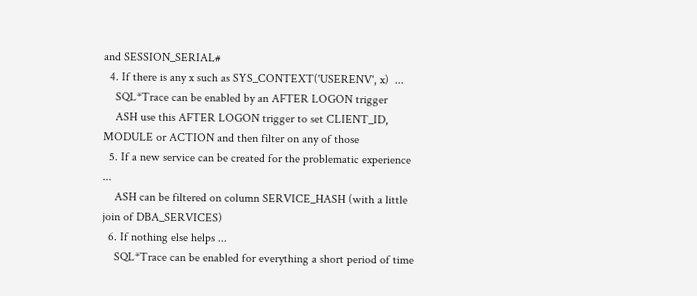and SESSION_SERIAL#
  4. If there is any x such as SYS_CONTEXT('USERENV', x)  ...
    SQL*Trace can be enabled by an AFTER LOGON trigger
    ASH use this AFTER LOGON trigger to set CLIENT_ID, MODULE or ACTION and then filter on any of those
  5. If a new service can be created for the problematic experience ...
    ASH can be filtered on column SERVICE_HASH (with a little join of DBA_SERVICES)
  6. If nothing else helps ...
    SQL*Trace can be enabled for everything a short period of time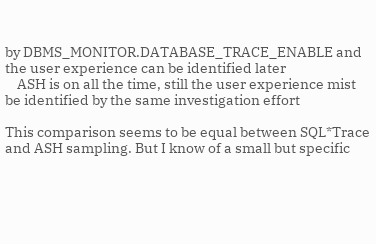by DBMS_MONITOR.DATABASE_TRACE_ENABLE and the user experience can be identified later
    ASH is on all the time, still the user experience mist be identified by the same investigation effort

This comparison seems to be equal between SQL*Trace and ASH sampling. But I know of a small but specific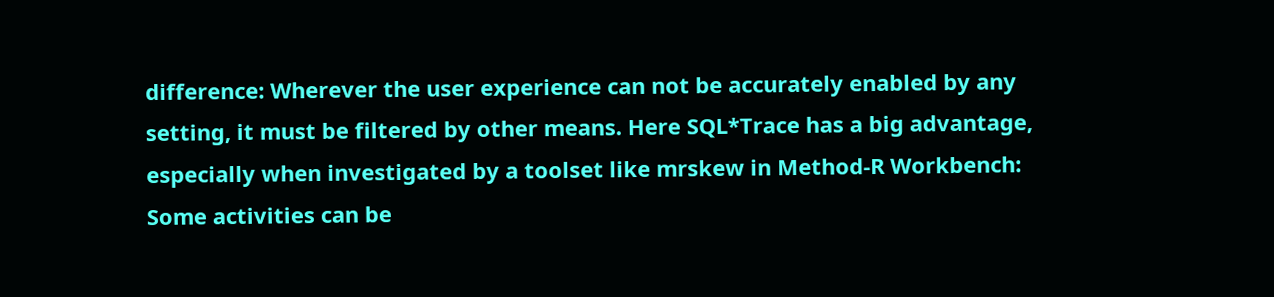difference: Wherever the user experience can not be accurately enabled by any setting, it must be filtered by other means. Here SQL*Trace has a big advantage, especially when investigated by a toolset like mrskew in Method-R Workbench: Some activities can be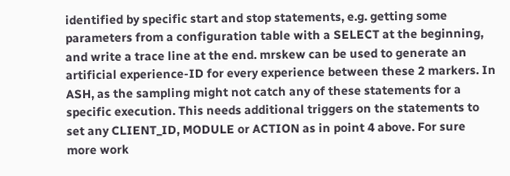identified by specific start and stop statements, e.g. getting some parameters from a configuration table with a SELECT at the beginning, and write a trace line at the end. mrskew can be used to generate an artificial experience-ID for every experience between these 2 markers. In ASH, as the sampling might not catch any of these statements for a specific execution. This needs additional triggers on the statements to set any CLIENT_ID, MODULE or ACTION as in point 4 above. For sure more work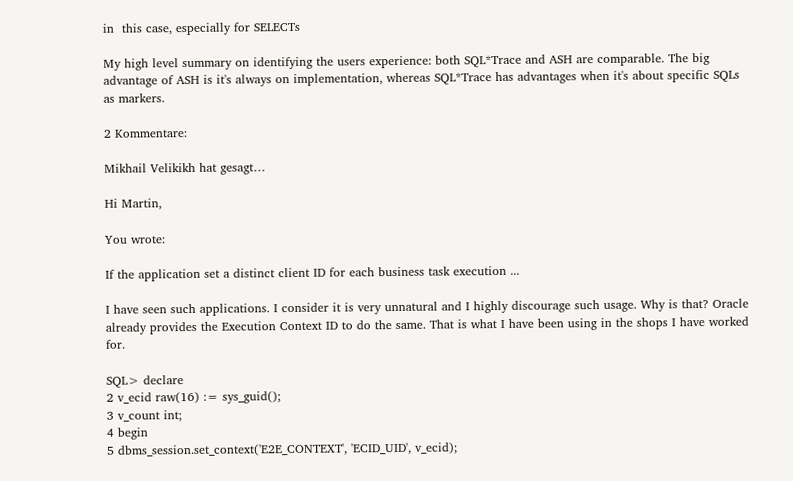in  this case, especially for SELECTs

My high level summary on identifying the users experience: both SQL*Trace and ASH are comparable. The big advantage of ASH is it's always on implementation, whereas SQL*Trace has advantages when it's about specific SQLs as markers.

2 Kommentare:

Mikhail Velikikh hat gesagt…

Hi Martin,

You wrote:

If the application set a distinct client ID for each business task execution ...

I have seen such applications. I consider it is very unnatural and I highly discourage such usage. Why is that? Oracle already provides the Execution Context ID to do the same. That is what I have been using in the shops I have worked for.

SQL> declare
2 v_ecid raw(16) := sys_guid();
3 v_count int;
4 begin
5 dbms_session.set_context('E2E_CONTEXT', 'ECID_UID', v_ecid);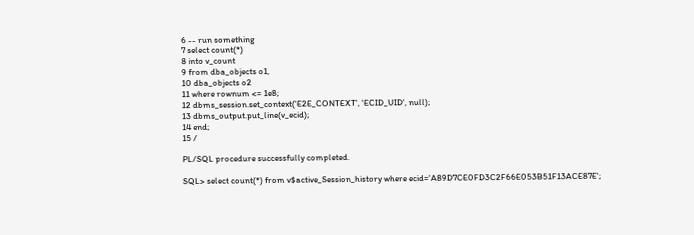6 -- run something
7 select count(*)
8 into v_count
9 from dba_objects o1,
10 dba_objects o2
11 where rownum <= 1e8;
12 dbms_session.set_context('E2E_CONTEXT', 'ECID_UID', null);
13 dbms_output.put_line(v_ecid);
14 end;
15 /

PL/SQL procedure successfully completed.

SQL> select count(*) from v$active_Session_history where ecid='A89D7CE0FD3C2F66E053B51F13ACE87E';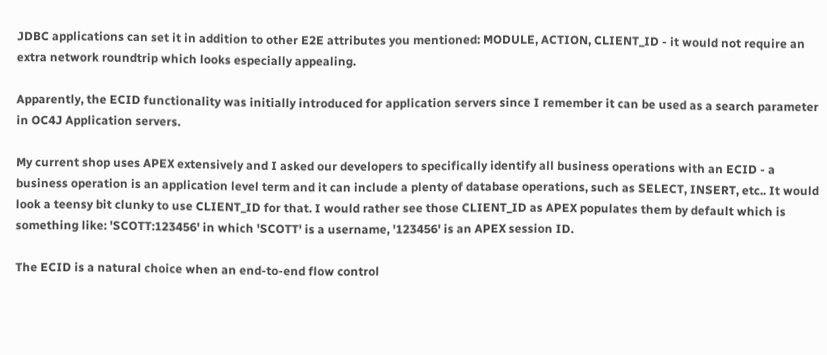JDBC applications can set it in addition to other E2E attributes you mentioned: MODULE, ACTION, CLIENT_ID - it would not require an extra network roundtrip which looks especially appealing.

Apparently, the ECID functionality was initially introduced for application servers since I remember it can be used as a search parameter in OC4J Application servers.

My current shop uses APEX extensively and I asked our developers to specifically identify all business operations with an ECID - a business operation is an application level term and it can include a plenty of database operations, such as SELECT, INSERT, etc.. It would look a teensy bit clunky to use CLIENT_ID for that. I would rather see those CLIENT_ID as APEX populates them by default which is something like: 'SCOTT:123456' in which 'SCOTT' is a username, '123456' is an APEX session ID.

The ECID is a natural choice when an end-to-end flow control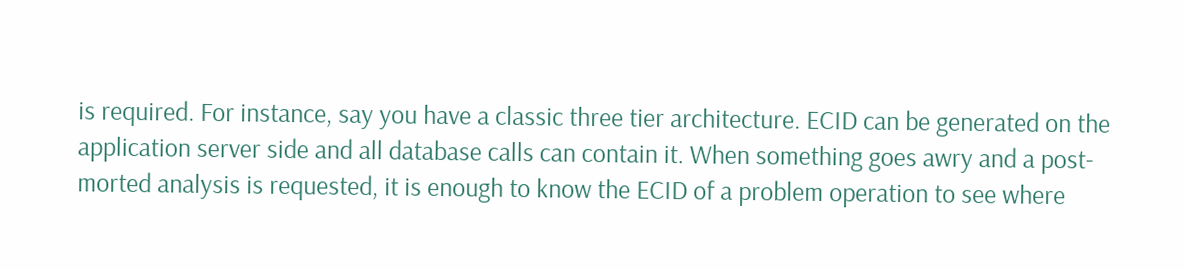is required. For instance, say you have a classic three tier architecture. ECID can be generated on the application server side and all database calls can contain it. When something goes awry and a post-morted analysis is requested, it is enough to know the ECID of a problem operation to see where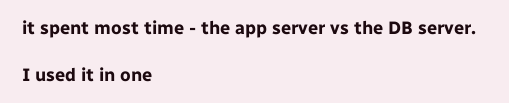it spent most time - the app server vs the DB server.

I used it in one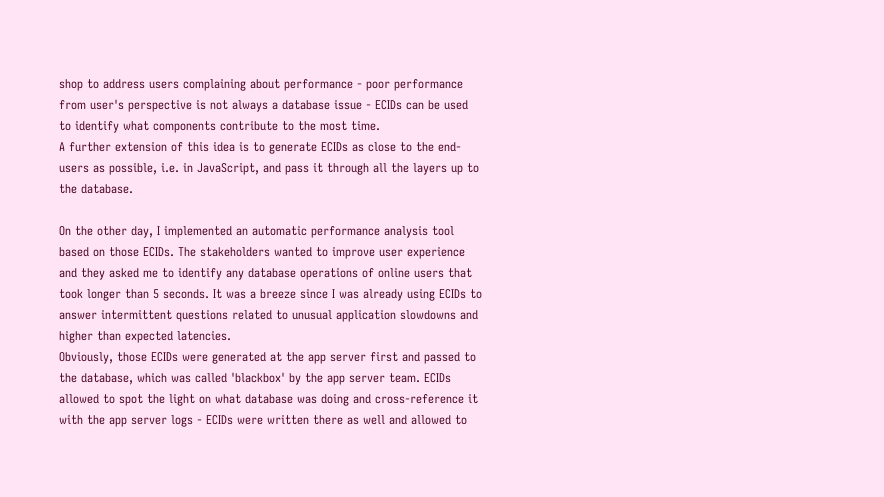shop to address users complaining about performance - poor performance from user's perspective is not always a database issue - ECIDs can be used to identify what components contribute to the most time.
A further extension of this idea is to generate ECIDs as close to the end-users as possible, i.e. in JavaScript, and pass it through all the layers up to the database.

On the other day, I implemented an automatic performance analysis tool based on those ECIDs. The stakeholders wanted to improve user experience and they asked me to identify any database operations of online users that took longer than 5 seconds. It was a breeze since I was already using ECIDs to answer intermittent questions related to unusual application slowdowns and higher than expected latencies.
Obviously, those ECIDs were generated at the app server first and passed to the database, which was called 'blackbox' by the app server team. ECIDs allowed to spot the light on what database was doing and cross-reference it with the app server logs - ECIDs were written there as well and allowed to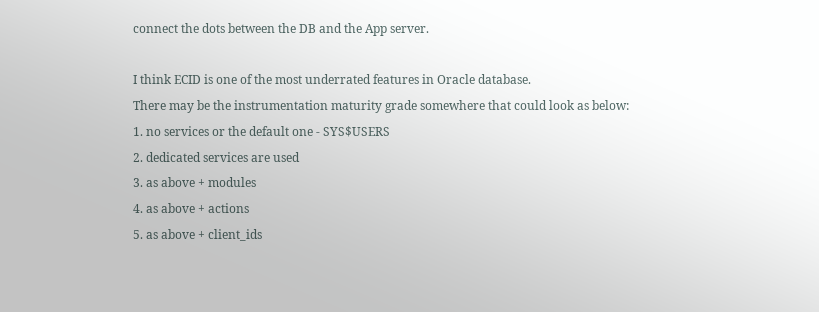connect the dots between the DB and the App server.

I think ECID is one of the most underrated features in Oracle database.
There may be the instrumentation maturity grade somewhere that could look as below:
1. no services or the default one - SYS$USERS
2. dedicated services are used
3. as above + modules
4. as above + actions
5. as above + client_ids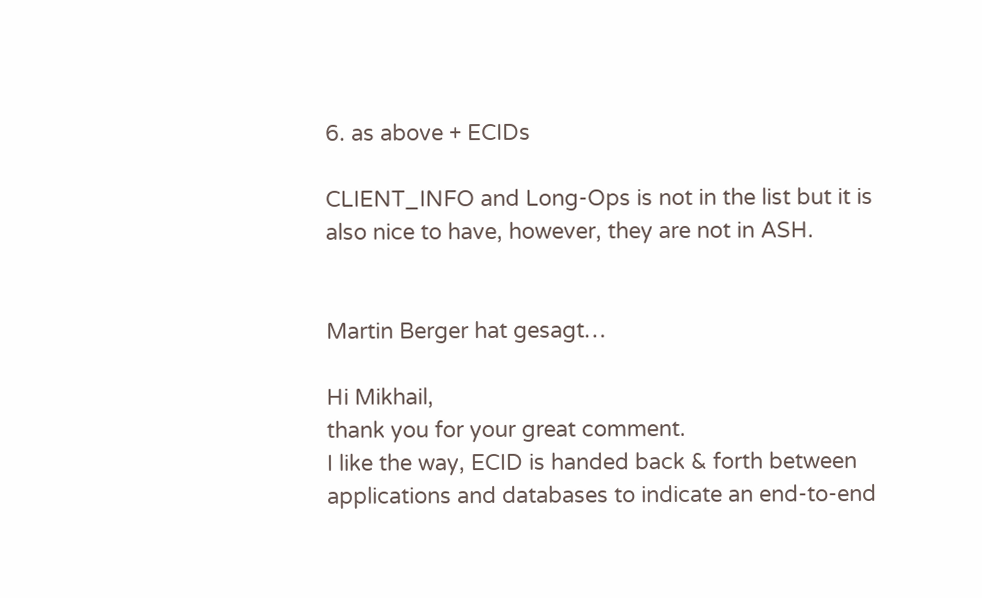6. as above + ECIDs

CLIENT_INFO and Long-Ops is not in the list but it is also nice to have, however, they are not in ASH.


Martin Berger hat gesagt…

Hi Mikhail,
thank you for your great comment.
I like the way, ECID is handed back & forth between applications and databases to indicate an end-to-end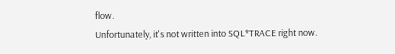flow.
Unfortunately, it's not written into SQL*TRACE right now.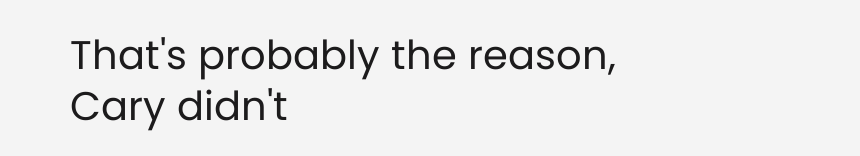That's probably the reason, Cary didn't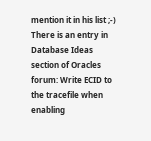mention it in his list ;-)
There is an entry in Database Ideas section of Oracles forum: Write ECID to the tracefile when enabling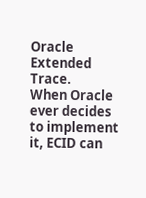Oracle Extended Trace.
When Oracle ever decides to implement it, ECID can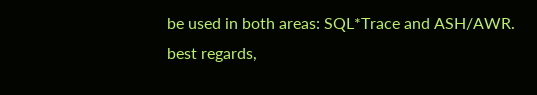be used in both areas: SQL*Trace and ASH/AWR.
best regards,